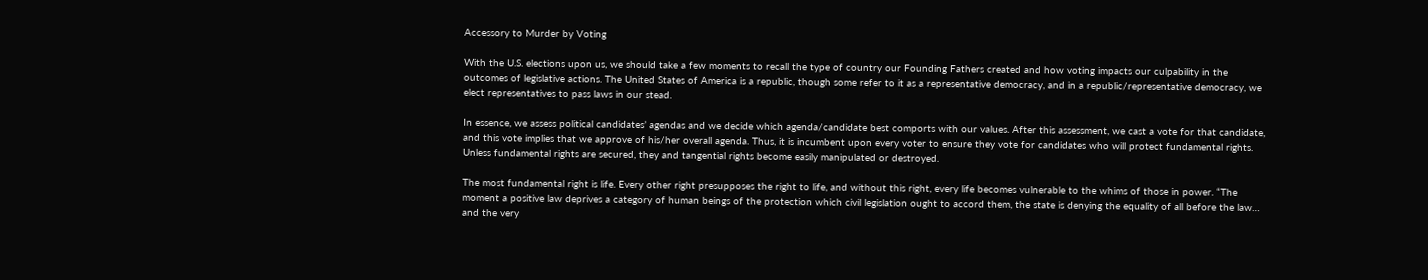Accessory to Murder by Voting

With the U.S. elections upon us, we should take a few moments to recall the type of country our Founding Fathers created and how voting impacts our culpability in the outcomes of legislative actions. The United States of America is a republic, though some refer to it as a representative democracy, and in a republic/representative democracy, we elect representatives to pass laws in our stead.

In essence, we assess political candidates’ agendas and we decide which agenda/candidate best comports with our values. After this assessment, we cast a vote for that candidate, and this vote implies that we approve of his/her overall agenda. Thus, it is incumbent upon every voter to ensure they vote for candidates who will protect fundamental rights. Unless fundamental rights are secured, they and tangential rights become easily manipulated or destroyed.

The most fundamental right is life. Every other right presupposes the right to life, and without this right, every life becomes vulnerable to the whims of those in power. “The moment a positive law deprives a category of human beings of the protection which civil legislation ought to accord them, the state is denying the equality of all before the law… and the very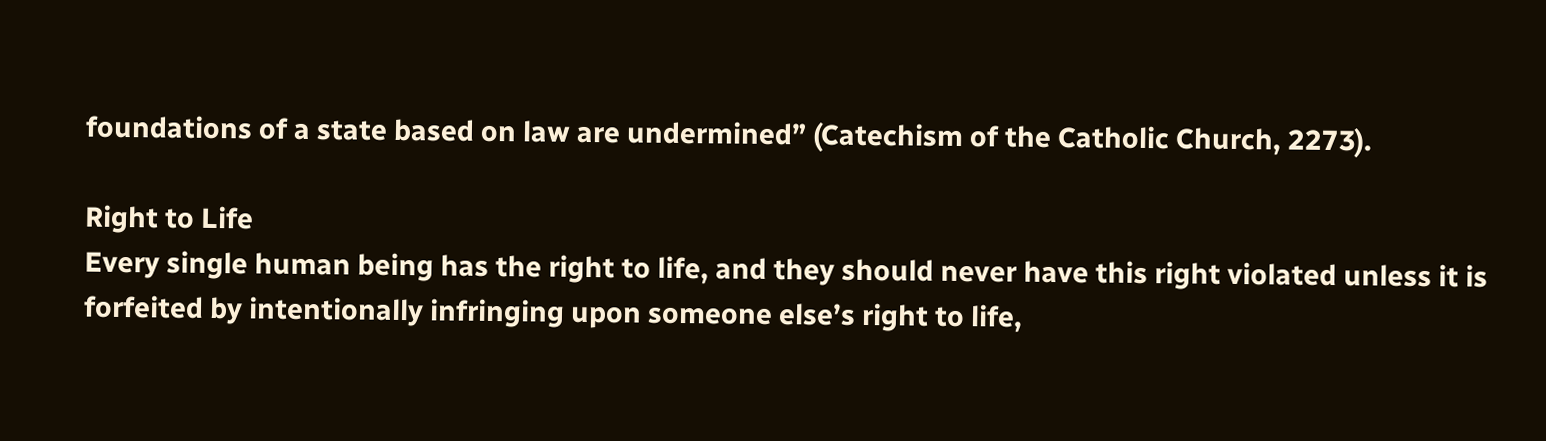foundations of a state based on law are undermined” (Catechism of the Catholic Church, 2273).

Right to Life
Every single human being has the right to life, and they should never have this right violated unless it is forfeited by intentionally infringing upon someone else’s right to life,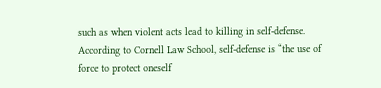such as when violent acts lead to killing in self-defense. According to Cornell Law School, self-defense is “the use of force to protect oneself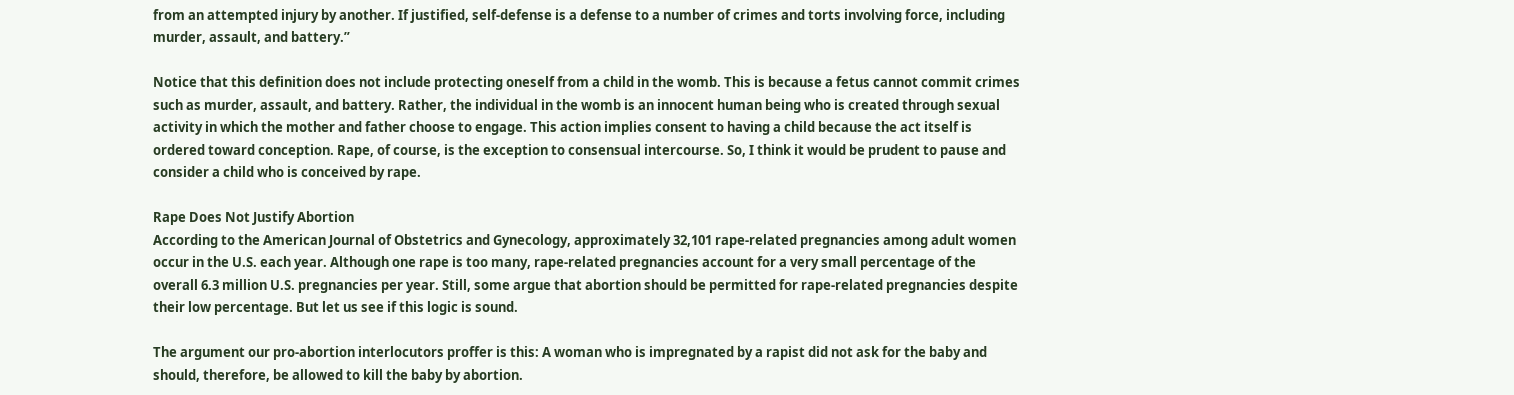from an attempted injury by another. If justified, self-defense is a defense to a number of crimes and torts involving force, including murder, assault, and battery.”

Notice that this definition does not include protecting oneself from a child in the womb. This is because a fetus cannot commit crimes such as murder, assault, and battery. Rather, the individual in the womb is an innocent human being who is created through sexual activity in which the mother and father choose to engage. This action implies consent to having a child because the act itself is ordered toward conception. Rape, of course, is the exception to consensual intercourse. So, I think it would be prudent to pause and consider a child who is conceived by rape.

Rape Does Not Justify Abortion
According to the American Journal of Obstetrics and Gynecology, approximately 32,101 rape-related pregnancies among adult women occur in the U.S. each year. Although one rape is too many, rape-related pregnancies account for a very small percentage of the overall 6.3 million U.S. pregnancies per year. Still, some argue that abortion should be permitted for rape-related pregnancies despite their low percentage. But let us see if this logic is sound.

The argument our pro-abortion interlocutors proffer is this: A woman who is impregnated by a rapist did not ask for the baby and should, therefore, be allowed to kill the baby by abortion.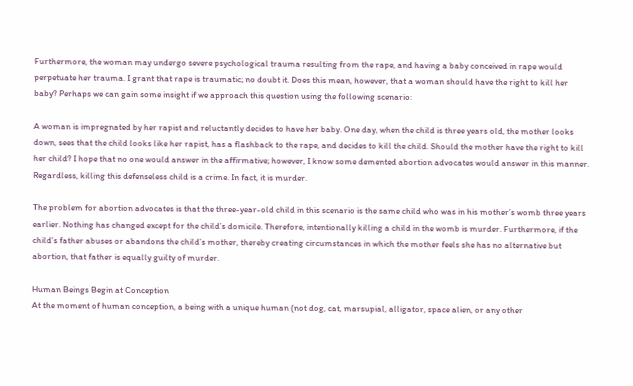Furthermore, the woman may undergo severe psychological trauma resulting from the rape, and having a baby conceived in rape would perpetuate her trauma. I grant that rape is traumatic; no doubt it. Does this mean, however, that a woman should have the right to kill her baby? Perhaps we can gain some insight if we approach this question using the following scenario:

A woman is impregnated by her rapist and reluctantly decides to have her baby. One day, when the child is three years old, the mother looks down, sees that the child looks like her rapist, has a flashback to the rape, and decides to kill the child. Should the mother have the right to kill her child? I hope that no one would answer in the affirmative; however, I know some demented abortion advocates would answer in this manner. Regardless, killing this defenseless child is a crime. In fact, it is murder.

The problem for abortion advocates is that the three-year-old child in this scenario is the same child who was in his mother’s womb three years earlier. Nothing has changed except for the child’s domicile. Therefore, intentionally killing a child in the womb is murder. Furthermore, if the child’s father abuses or abandons the child’s mother, thereby creating circumstances in which the mother feels she has no alternative but abortion, that father is equally guilty of murder.

Human Beings Begin at Conception
At the moment of human conception, a being with a unique human (not dog, cat, marsupial, alligator, space alien, or any other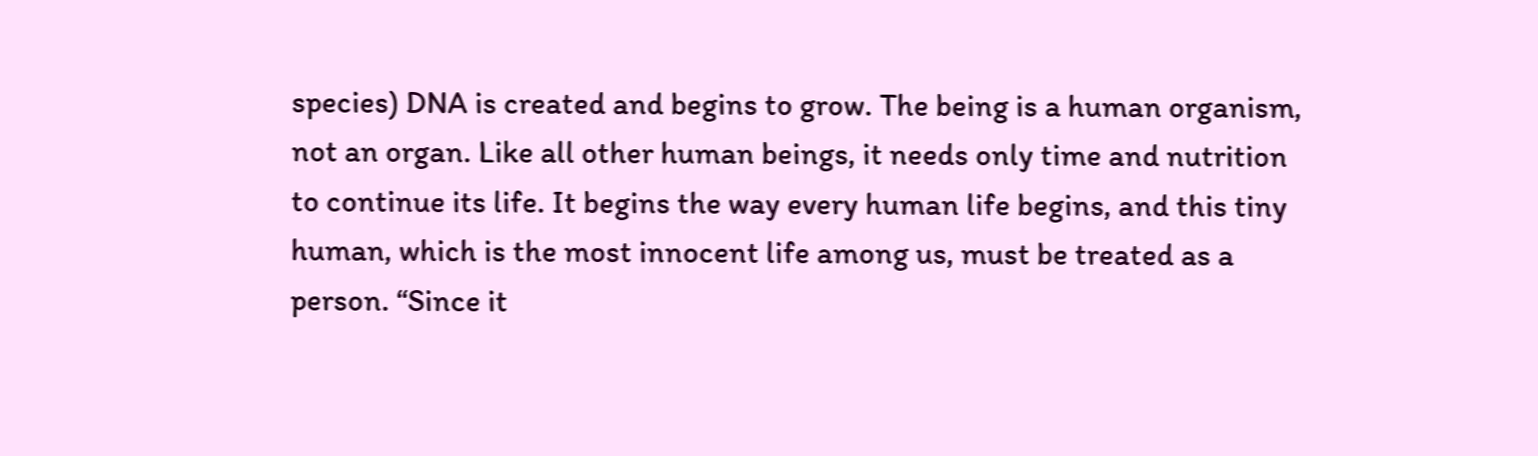species) DNA is created and begins to grow. The being is a human organism, not an organ. Like all other human beings, it needs only time and nutrition to continue its life. It begins the way every human life begins, and this tiny human, which is the most innocent life among us, must be treated as a person. “Since it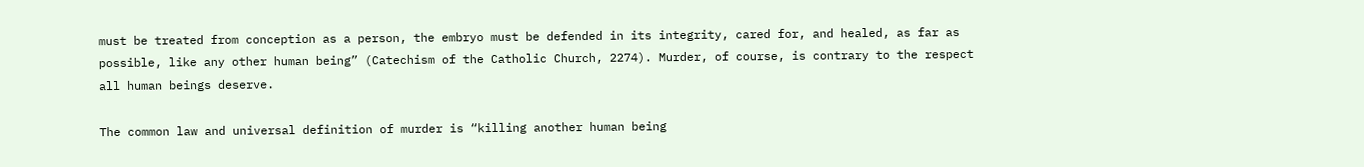must be treated from conception as a person, the embryo must be defended in its integrity, cared for, and healed, as far as possible, like any other human being” (Catechism of the Catholic Church, 2274). Murder, of course, is contrary to the respect all human beings deserve.

The common law and universal definition of murder is “killing another human being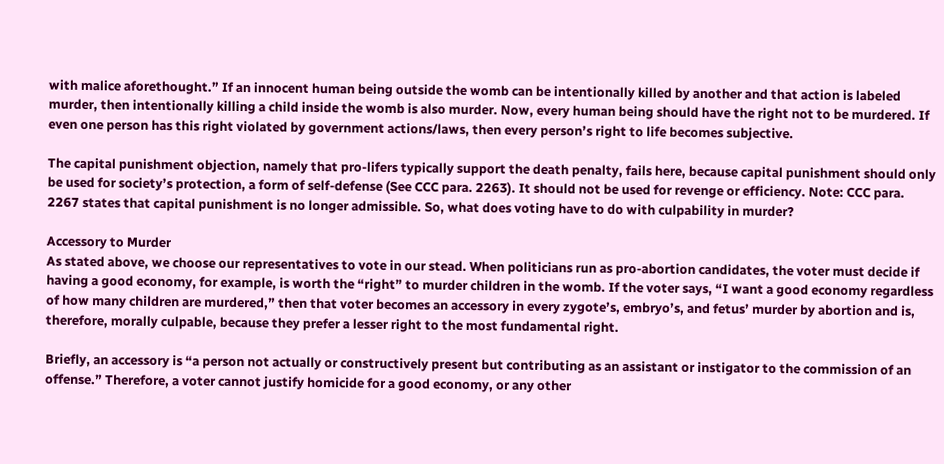with malice aforethought.” If an innocent human being outside the womb can be intentionally killed by another and that action is labeled murder, then intentionally killing a child inside the womb is also murder. Now, every human being should have the right not to be murdered. If even one person has this right violated by government actions/laws, then every person’s right to life becomes subjective.

The capital punishment objection, namely that pro-lifers typically support the death penalty, fails here, because capital punishment should only be used for society’s protection, a form of self-defense (See CCC para. 2263). It should not be used for revenge or efficiency. Note: CCC para. 2267 states that capital punishment is no longer admissible. So, what does voting have to do with culpability in murder?

Accessory to Murder
As stated above, we choose our representatives to vote in our stead. When politicians run as pro-abortion candidates, the voter must decide if having a good economy, for example, is worth the “right” to murder children in the womb. If the voter says, “I want a good economy regardless of how many children are murdered,” then that voter becomes an accessory in every zygote’s, embryo’s, and fetus’ murder by abortion and is, therefore, morally culpable, because they prefer a lesser right to the most fundamental right.

Briefly, an accessory is “a person not actually or constructively present but contributing as an assistant or instigator to the commission of an offense.” Therefore, a voter cannot justify homicide for a good economy, or any other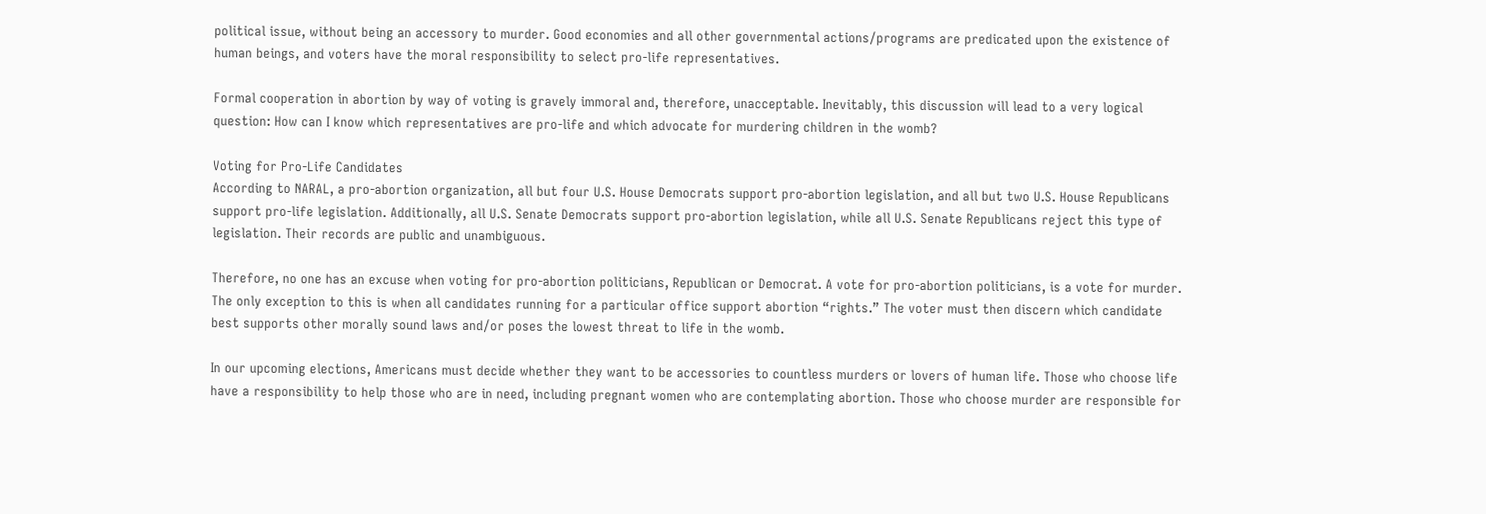political issue, without being an accessory to murder. Good economies and all other governmental actions/programs are predicated upon the existence of human beings, and voters have the moral responsibility to select pro-life representatives.

Formal cooperation in abortion by way of voting is gravely immoral and, therefore, unacceptable. Inevitably, this discussion will lead to a very logical question: How can I know which representatives are pro-life and which advocate for murdering children in the womb?

Voting for Pro-Life Candidates
According to NARAL, a pro-abortion organization, all but four U.S. House Democrats support pro-abortion legislation, and all but two U.S. House Republicans support pro-life legislation. Additionally, all U.S. Senate Democrats support pro-abortion legislation, while all U.S. Senate Republicans reject this type of legislation. Their records are public and unambiguous.

Therefore, no one has an excuse when voting for pro-abortion politicians, Republican or Democrat. A vote for pro-abortion politicians, is a vote for murder. The only exception to this is when all candidates running for a particular office support abortion “rights.” The voter must then discern which candidate best supports other morally sound laws and/or poses the lowest threat to life in the womb.

In our upcoming elections, Americans must decide whether they want to be accessories to countless murders or lovers of human life. Those who choose life have a responsibility to help those who are in need, including pregnant women who are contemplating abortion. Those who choose murder are responsible for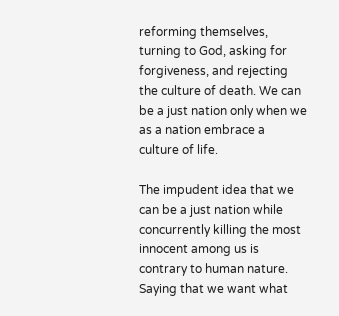reforming themselves, turning to God, asking for forgiveness, and rejecting the culture of death. We can be a just nation only when we as a nation embrace a culture of life.

The impudent idea that we can be a just nation while concurrently killing the most innocent among us is contrary to human nature. Saying that we want what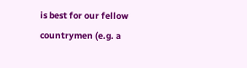is best for our fellow countrymen (e.g. a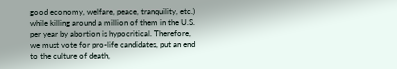good economy, welfare, peace, tranquility, etc.) while killing around a million of them in the U.S. per year by abortion is hypocritical. Therefore, we must vote for pro-life candidates, put an end to the culture of death,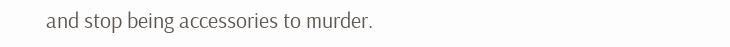and stop being accessories to murder.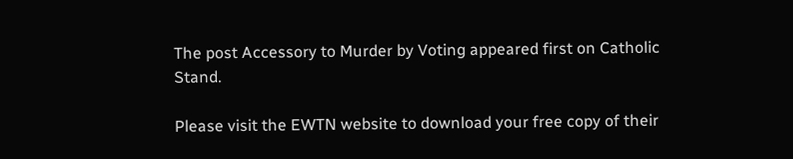The post Accessory to Murder by Voting appeared first on Catholic Stand.

Please visit the EWTN website to download your free copy of their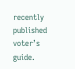recently published voter’s guide.